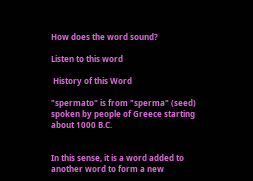How does the word sound?

Listen to this word

 History of this Word

"spermato" is from "sperma" (seed) spoken by people of Greece starting about 1000 B.C.


In this sense, it is a word added to another word to form a new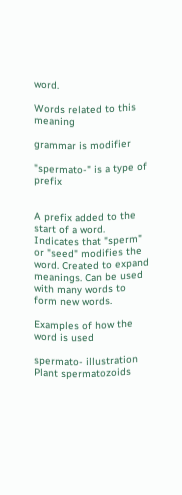word.

Words related to this meaning

grammar is modifier

"spermato-" is a type of prefix


A prefix added to the start of a word. Indicates that "sperm" or "seed" modifies the word. Created to expand meanings. Can be used with many words to form new words.

Examples of how the word is used

spermato- illustration Plant spermatozoids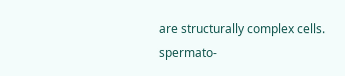are structurally complex cells.
spermato-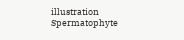illustration Spermatophyte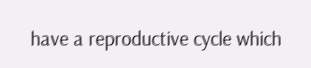have a reproductive cycle which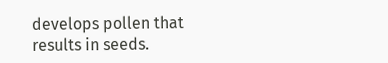develops pollen that results in seeds.